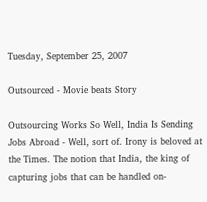Tuesday, September 25, 2007

Outsourced - Movie beats Story

Outsourcing Works So Well, India Is Sending Jobs Abroad - Well, sort of. Irony is beloved at the Times. The notion that India, the king of capturing jobs that can be handled on-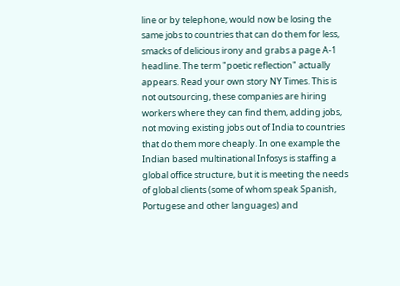line or by telephone, would now be losing the same jobs to countries that can do them for less, smacks of delicious irony and grabs a page A-1 headline. The term "poetic reflection" actually appears. Read your own story NY Times. This is not outsourcing, these companies are hiring workers where they can find them, adding jobs, not moving existing jobs out of India to countries that do them more cheaply. In one example the Indian based multinational Infosys is staffing a global office structure, but it is meeting the needs of global clients (some of whom speak Spanish, Portugese and other languages) and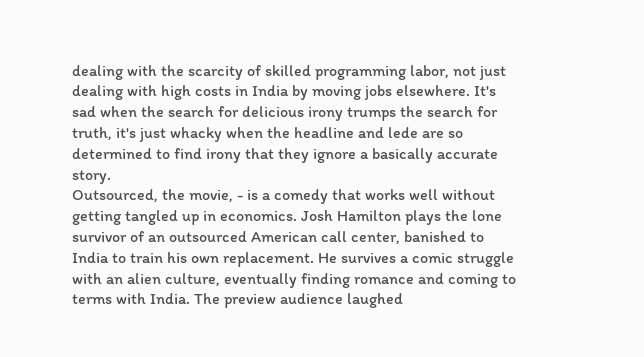dealing with the scarcity of skilled programming labor, not just dealing with high costs in India by moving jobs elsewhere. It's sad when the search for delicious irony trumps the search for truth, it's just whacky when the headline and lede are so determined to find irony that they ignore a basically accurate story.
Outsourced, the movie, - is a comedy that works well without getting tangled up in economics. Josh Hamilton plays the lone survivor of an outsourced American call center, banished to India to train his own replacement. He survives a comic struggle with an alien culture, eventually finding romance and coming to terms with India. The preview audience laughed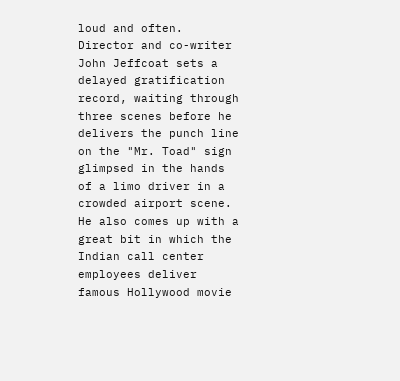loud and often. Director and co-writer John Jeffcoat sets a delayed gratification record, waiting through three scenes before he delivers the punch line on the "Mr. Toad" sign glimpsed in the hands of a limo driver in a crowded airport scene. He also comes up with a great bit in which the Indian call center employees deliver famous Hollywood movie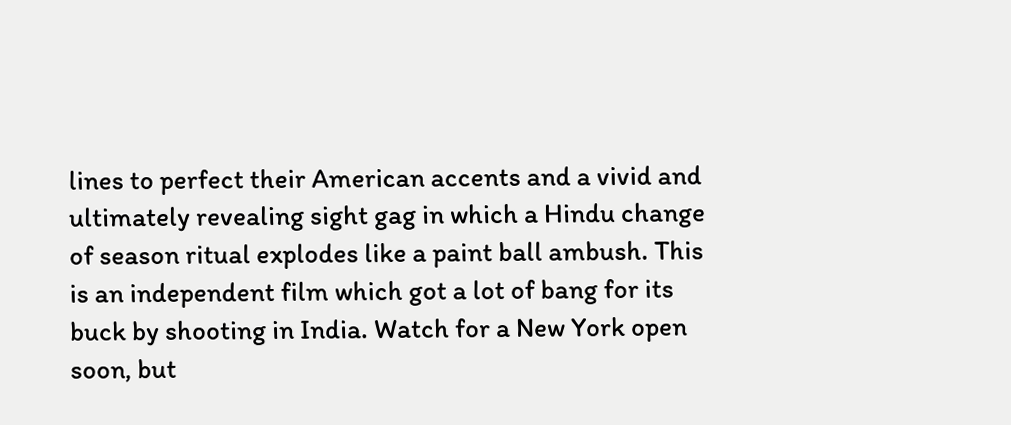lines to perfect their American accents and a vivid and ultimately revealing sight gag in which a Hindu change of season ritual explodes like a paint ball ambush. This is an independent film which got a lot of bang for its buck by shooting in India. Watch for a New York open soon, but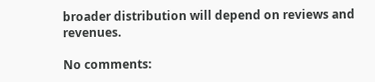broader distribution will depend on reviews and revenues.

No comments: